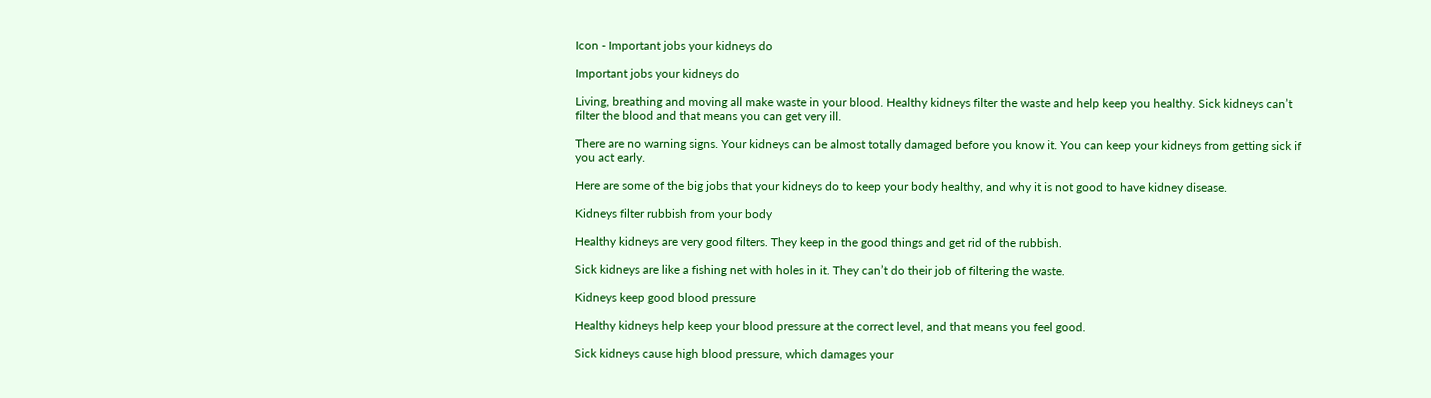Icon - Important jobs your kidneys do

Important jobs your kidneys do

Living, breathing and moving all make waste in your blood. Healthy kidneys filter the waste and help keep you healthy. Sick kidneys can’t filter the blood and that means you can get very ill.

There are no warning signs. Your kidneys can be almost totally damaged before you know it. You can keep your kidneys from getting sick if you act early.

Here are some of the big jobs that your kidneys do to keep your body healthy, and why it is not good to have kidney disease.

Kidneys filter rubbish from your body

Healthy kidneys are very good filters. They keep in the good things and get rid of the rubbish.

Sick kidneys are like a fishing net with holes in it. They can’t do their job of filtering the waste.

Kidneys keep good blood pressure

Healthy kidneys help keep your blood pressure at the correct level, and that means you feel good.

Sick kidneys cause high blood pressure, which damages your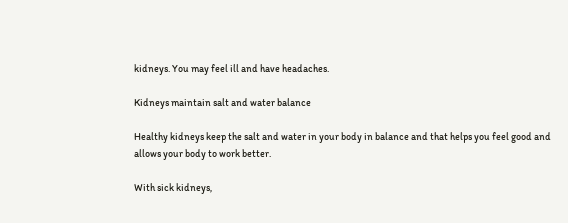kidneys. You may feel ill and have headaches.

Kidneys maintain salt and water balance

Healthy kidneys keep the salt and water in your body in balance and that helps you feel good and allows your body to work better.

With sick kidneys,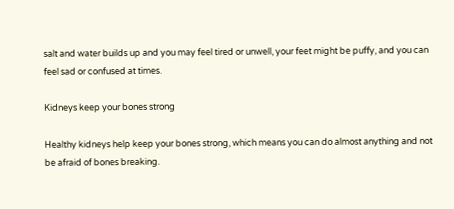salt and water builds up and you may feel tired or unwell, your feet might be puffy, and you can feel sad or confused at times.

Kidneys keep your bones strong

Healthy kidneys help keep your bones strong, which means you can do almost anything and not be afraid of bones breaking.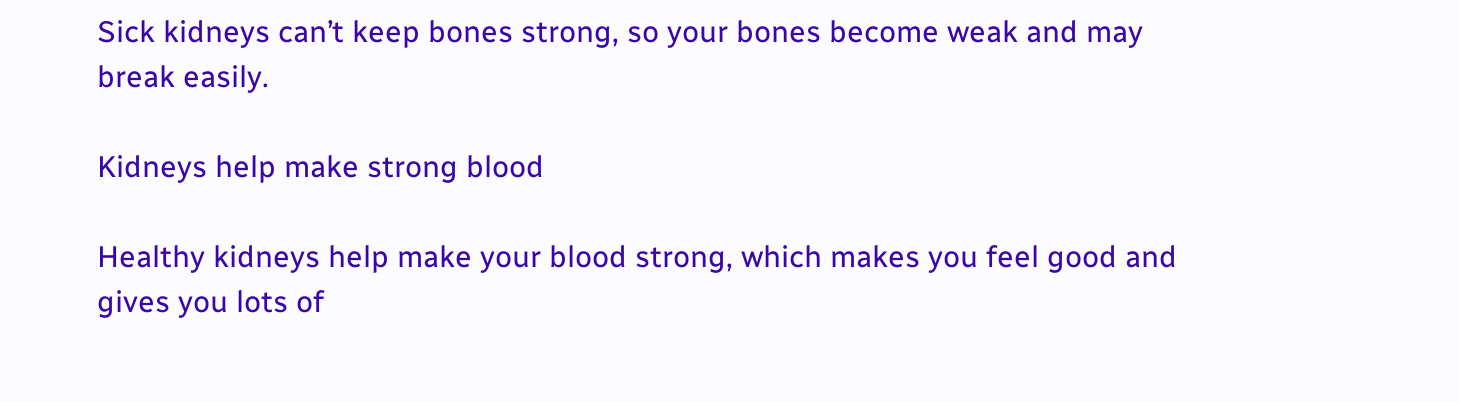Sick kidneys can’t keep bones strong, so your bones become weak and may break easily.

Kidneys help make strong blood

Healthy kidneys help make your blood strong, which makes you feel good and gives you lots of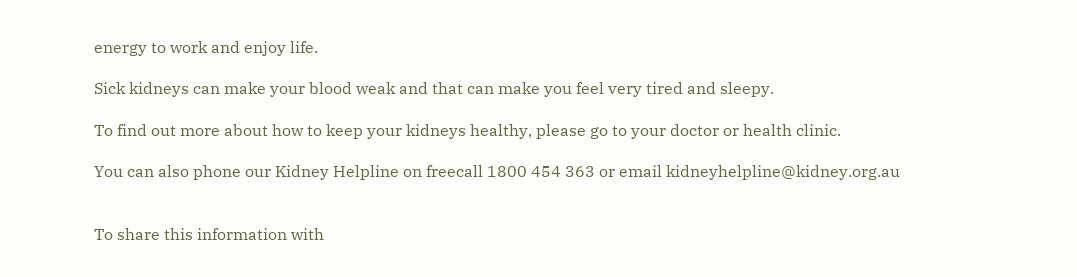energy to work and enjoy life.

Sick kidneys can make your blood weak and that can make you feel very tired and sleepy.

To find out more about how to keep your kidneys healthy, please go to your doctor or health clinic.

You can also phone our Kidney Helpline on freecall 1800 454 363 or email kidneyhelpline@kidney.org.au


To share this information with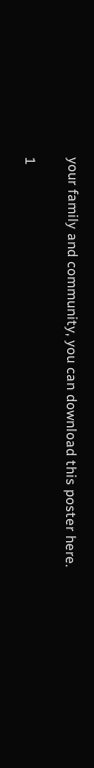your family and community, you can download this poster here.

1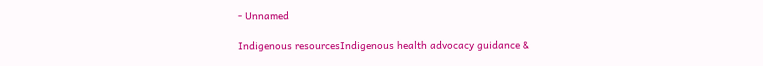- Unnamed

Indigenous resourcesIndigenous health advocacy guidance &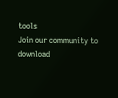tools
Join our community to download